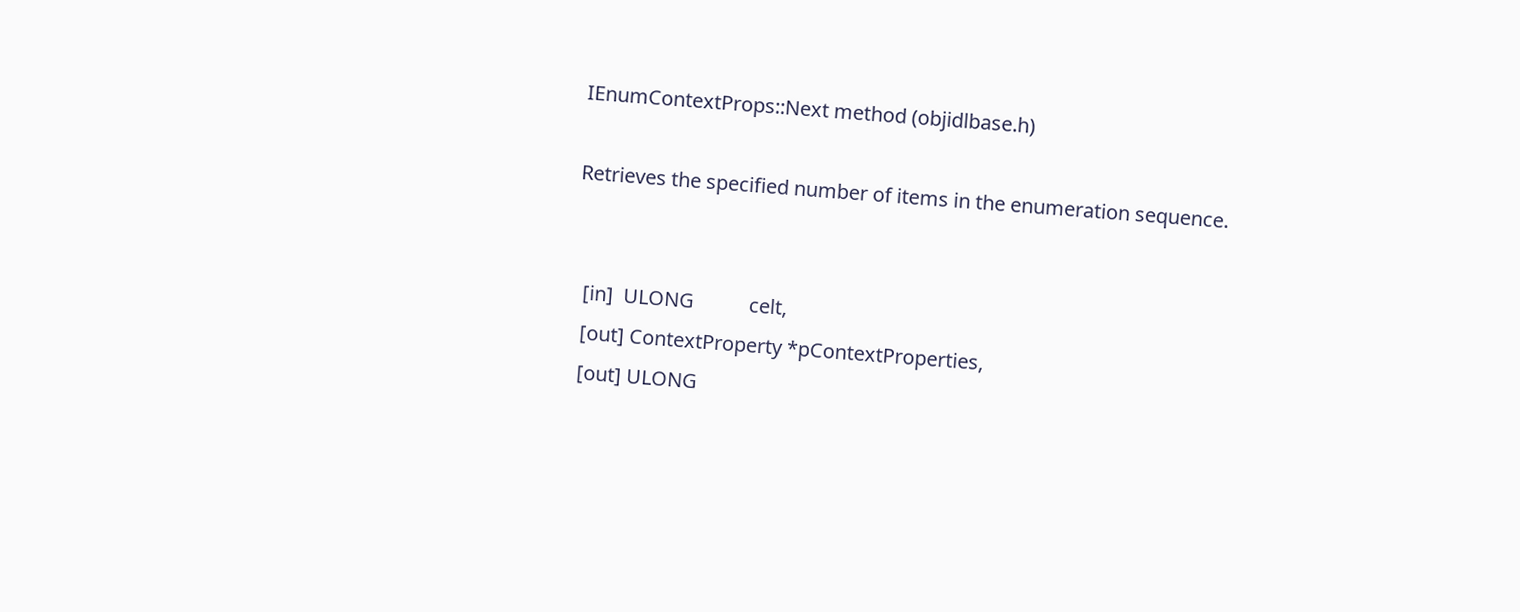IEnumContextProps::Next method (objidlbase.h)

Retrieves the specified number of items in the enumeration sequence.


  [in]  ULONG           celt,
  [out] ContextProperty *pContextProperties,
  [out] ULONG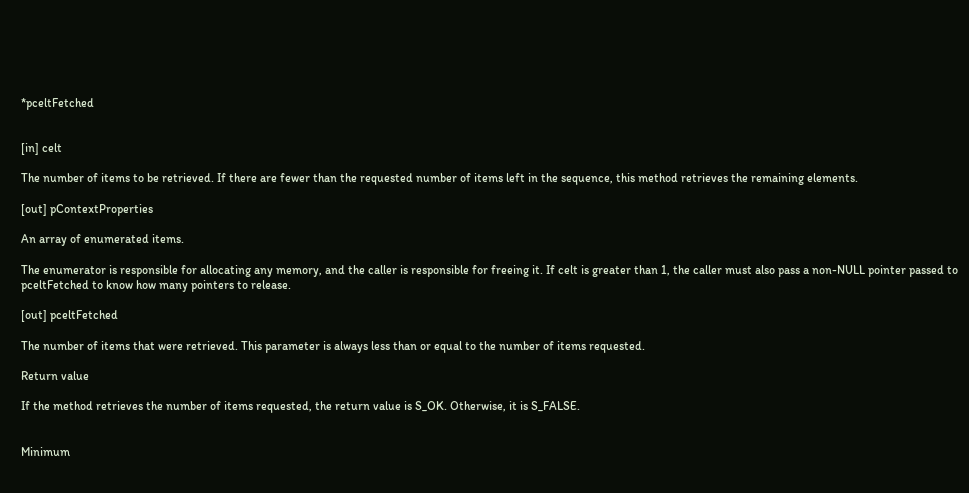*pceltFetched


[in] celt

The number of items to be retrieved. If there are fewer than the requested number of items left in the sequence, this method retrieves the remaining elements.

[out] pContextProperties

An array of enumerated items.

The enumerator is responsible for allocating any memory, and the caller is responsible for freeing it. If celt is greater than 1, the caller must also pass a non-NULL pointer passed to pceltFetched to know how many pointers to release.

[out] pceltFetched

The number of items that were retrieved. This parameter is always less than or equal to the number of items requested.

Return value

If the method retrieves the number of items requested, the return value is S_OK. Otherwise, it is S_FALSE.


Minimum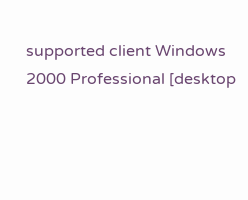supported client Windows 2000 Professional [desktop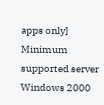apps only]
Minimum supported server Windows 2000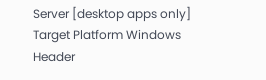Server [desktop apps only]
Target Platform Windows
Header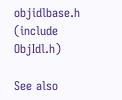objidlbase.h (include ObjIdl.h)

See also